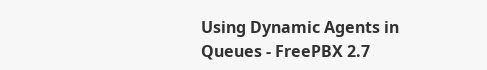Using Dynamic Agents in Queues - FreePBX 2.7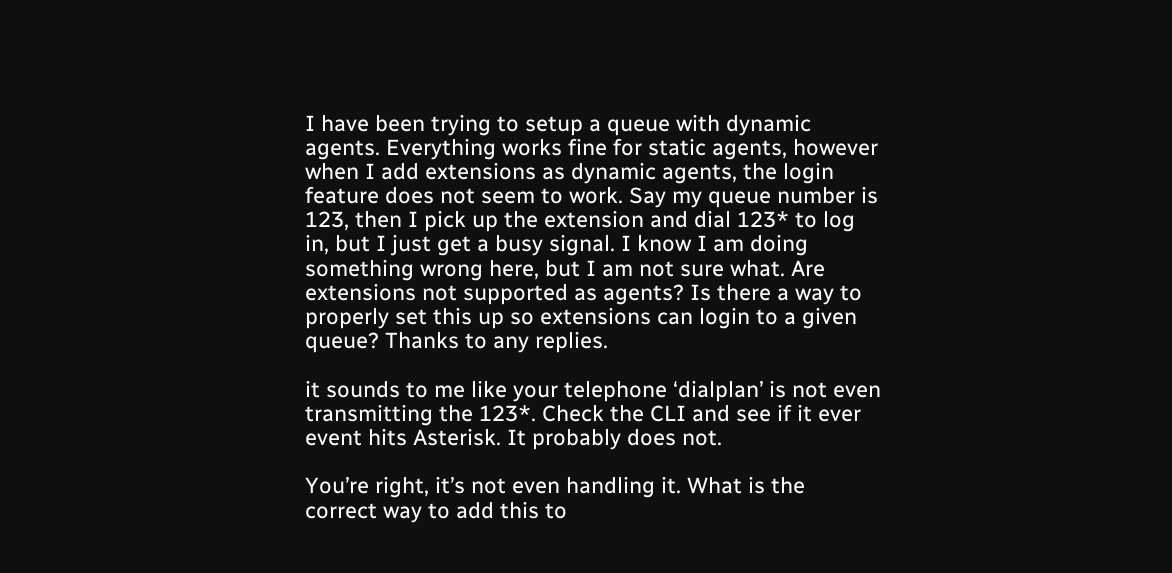I have been trying to setup a queue with dynamic agents. Everything works fine for static agents, however when I add extensions as dynamic agents, the login feature does not seem to work. Say my queue number is 123, then I pick up the extension and dial 123* to log in, but I just get a busy signal. I know I am doing something wrong here, but I am not sure what. Are extensions not supported as agents? Is there a way to properly set this up so extensions can login to a given queue? Thanks to any replies.

it sounds to me like your telephone ‘dialplan’ is not even transmitting the 123*. Check the CLI and see if it ever event hits Asterisk. It probably does not.

You’re right, it’s not even handling it. What is the correct way to add this to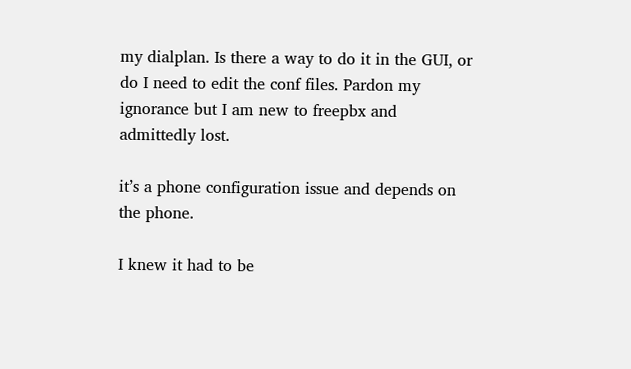my dialplan. Is there a way to do it in the GUI, or do I need to edit the conf files. Pardon my ignorance but I am new to freepbx and admittedly lost.

it’s a phone configuration issue and depends on the phone.

I knew it had to be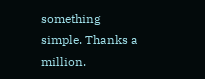something simple. Thanks a million.